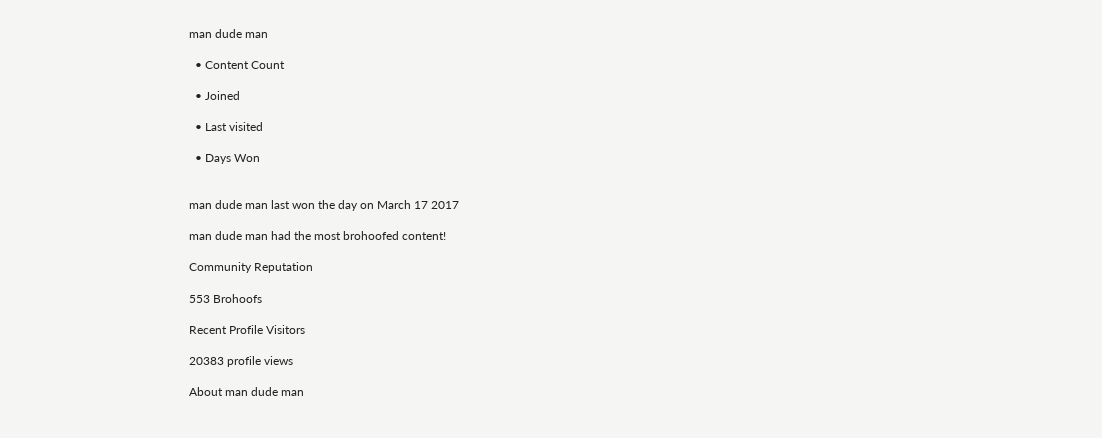man dude man

  • Content Count

  • Joined

  • Last visited

  • Days Won


man dude man last won the day on March 17 2017

man dude man had the most brohoofed content!

Community Reputation

553 Brohoofs

Recent Profile Visitors

20383 profile views

About man dude man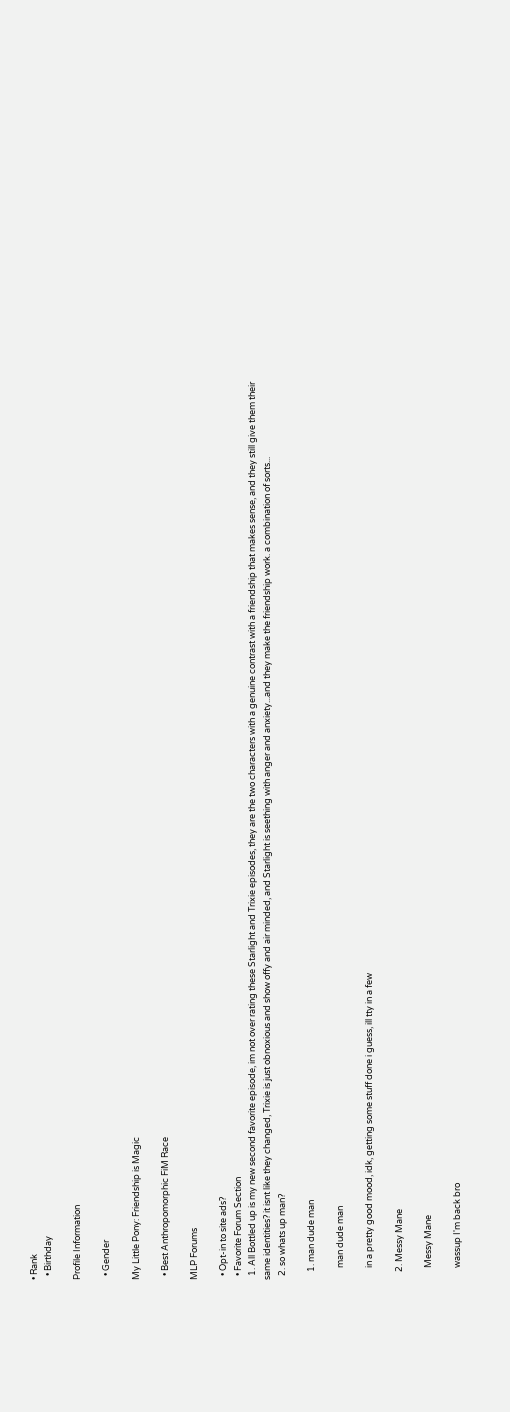• Rank
  • Birthday

Profile Information

  • Gender

My Little Pony: Friendship is Magic

  • Best Anthropomorphic FiM Race

MLP Forums

  • Opt-in to site ads?
  • Favorite Forum Section
  1. All Bottled up is my new second favorite episode, im not over rating these Starlight and Trixie episodes, they are the two characters with a genuine contrast with a friendship that makes sense, and they still give them their same identities? it isnt like they changed, Trixie is just obnoxious and show offy and air minded, and Starlight is seething with anger and anxiety...and they make the friendship work. a combination of sorts...
  2. so whats up man?

    1. man dude man

      man dude man

      in a pretty good mood, idk, getting some stuff done i guess, ill tty in a few

    2. Messy Mane

      Messy Mane

      wassup I'm back bro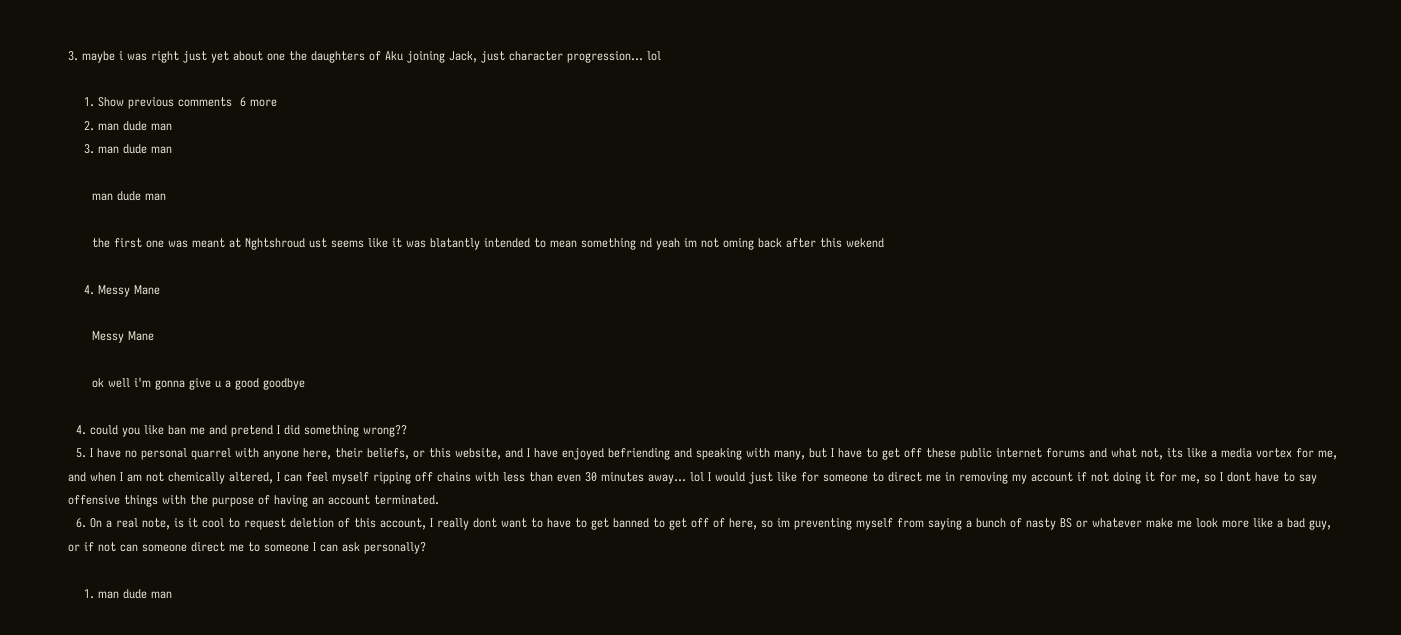3. maybe i was right just yet about one the daughters of Aku joining Jack, just character progression... lol

    1. Show previous comments  6 more
    2. man dude man
    3. man dude man

      man dude man

      the first one was meant at Nghtshroud ust seems like it was blatantly intended to mean something nd yeah im not oming back after this wekend

    4. Messy Mane

      Messy Mane

      ok well i'm gonna give u a good goodbye

  4. could you like ban me and pretend I did something wrong??
  5. I have no personal quarrel with anyone here, their beliefs, or this website, and I have enjoyed befriending and speaking with many, but I have to get off these public internet forums and what not, its like a media vortex for me, and when I am not chemically altered, I can feel myself ripping off chains with less than even 30 minutes away... lol I would just like for someone to direct me in removing my account if not doing it for me, so I dont have to say offensive things with the purpose of having an account terminated.
  6. On a real note, is it cool to request deletion of this account, I really dont want to have to get banned to get off of here, so im preventing myself from saying a bunch of nasty BS or whatever make me look more like a bad guy, or if not can someone direct me to someone I can ask personally?

    1. man dude man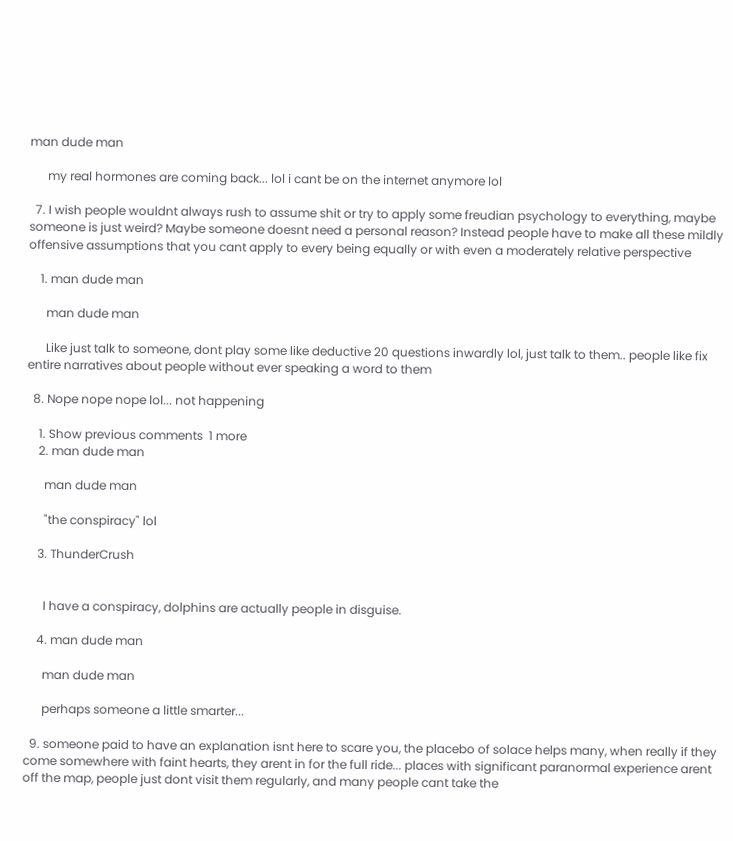man dude man

      my real hormones are coming back... lol i cant be on the internet anymore lol

  7. I wish people wouldnt always rush to assume shit or try to apply some freudian psychology to everything, maybe someone is just weird? Maybe someone doesnt need a personal reason? Instead people have to make all these mildly offensive assumptions that you cant apply to every being equally or with even a moderately relative perspective

    1. man dude man

      man dude man

      Like just talk to someone, dont play some like deductive 20 questions inwardly lol, just talk to them.. people like fix entire narratives about people without ever speaking a word to them

  8. Nope nope nope lol... not happening

    1. Show previous comments  1 more
    2. man dude man

      man dude man

      "the conspiracy" lol

    3. ThunderCrush


      I have a conspiracy, dolphins are actually people in disguise.

    4. man dude man

      man dude man

      perhaps someone a little smarter...

  9. someone paid to have an explanation isnt here to scare you, the placebo of solace helps many, when really if they come somewhere with faint hearts, they arent in for the full ride... places with significant paranormal experience arent off the map, people just dont visit them regularly, and many people cant take the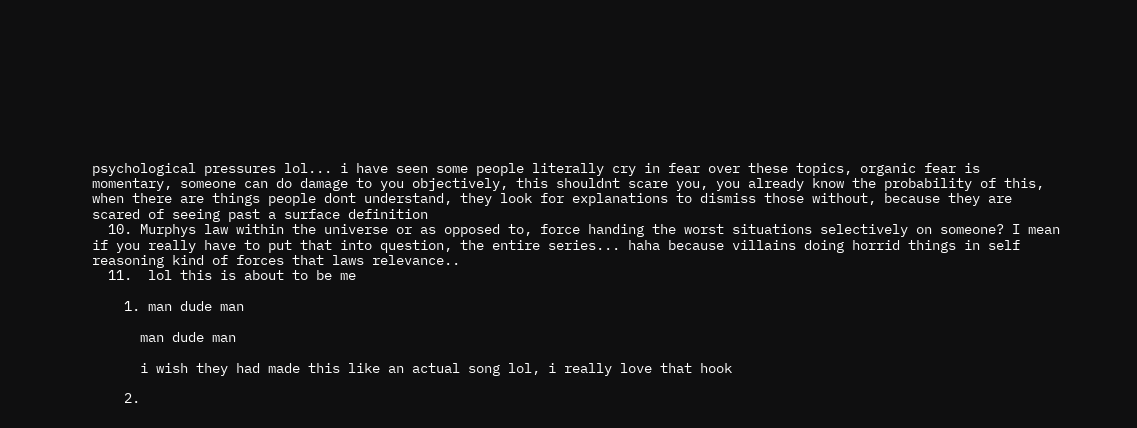psychological pressures lol... i have seen some people literally cry in fear over these topics, organic fear is momentary, someone can do damage to you objectively, this shouldnt scare you, you already know the probability of this, when there are things people dont understand, they look for explanations to dismiss those without, because they are scared of seeing past a surface definition
  10. Murphys law within the universe or as opposed to, force handing the worst situations selectively on someone? I mean if you really have to put that into question, the entire series... haha because villains doing horrid things in self reasoning kind of forces that laws relevance..
  11.  lol this is about to be me

    1. man dude man

      man dude man

      i wish they had made this like an actual song lol, i really love that hook

    2.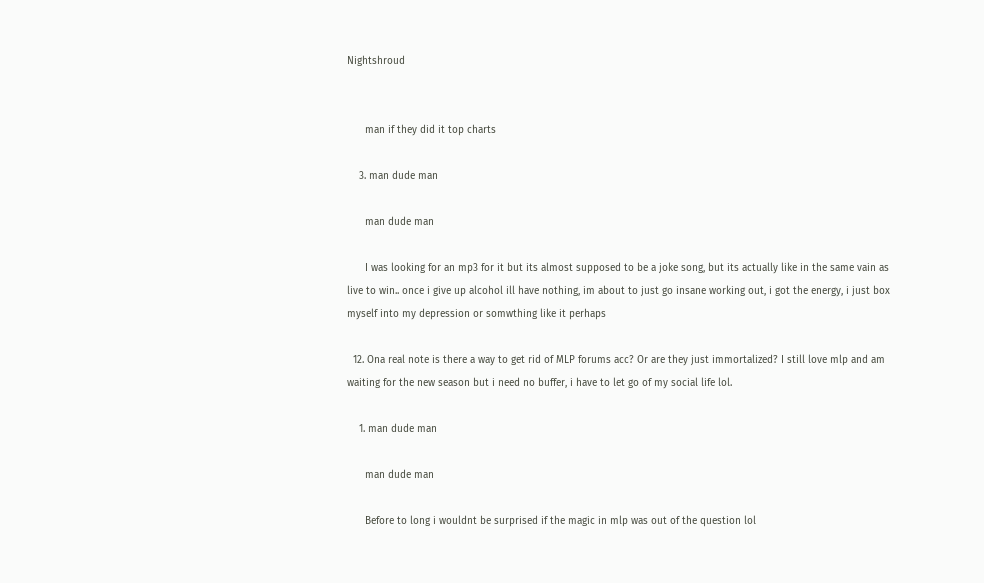Nightshroud


      man if they did it top charts

    3. man dude man

      man dude man

      I was looking for an mp3 for it but its almost supposed to be a joke song, but its actually like in the same vain as live to win.. once i give up alcohol ill have nothing, im about to just go insane working out, i got the energy, i just box myself into my depression or somwthing like it perhaps

  12. Ona real note is there a way to get rid of MLP forums acc? Or are they just immortalized? I still love mlp and am waiting for the new season but i need no buffer, i have to let go of my social life lol.

    1. man dude man

      man dude man

      Before to long i wouldnt be surprised if the magic in mlp was out of the question lol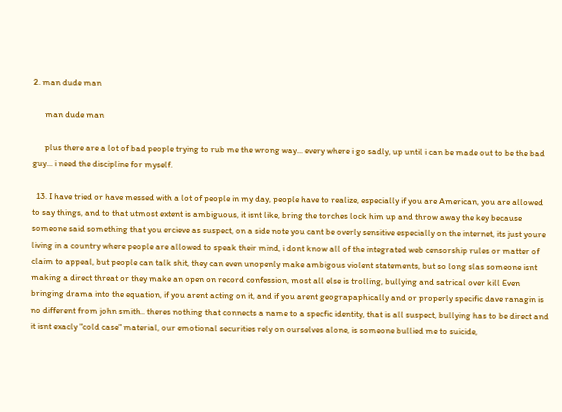2. man dude man

      man dude man

      plus there are a lot of bad people trying to rub me the wrong way... every where i go sadly, up until i can be made out to be the bad guy... i need the discipline for myself.

  13. I have tried or have messed with a lot of people in my day, people have to realize, especially if you are American, you are allowed to say things, and to that utmost extent is ambiguous, it isnt like, bring the torches lock him up and throw away the key because someone said something that you ercieve as suspect, on a side note you cant be overly sensitive especially on the internet, its just youre living in a country where people are allowed to speak their mind, i dont know all of the integrated web censorship rules or matter of claim to appeal, but people can talk shit, they can even unopenly make ambigous violent statements, but so long slas someone isnt making a direct threat or they make an open on record confession, most all else is trolling, bullying and satrical over kill Even bringing drama into the equation, if you arent acting on it, and if you arent geograpaphically and or properly specific dave ranagin is no different from john smith.. theres nothing that connects a name to a specfic identity, that is all suspect, bullying has to be direct and it isnt exacly "cold case" material, our emotional securities rely on ourselves alone, is someone bullied me to suicide,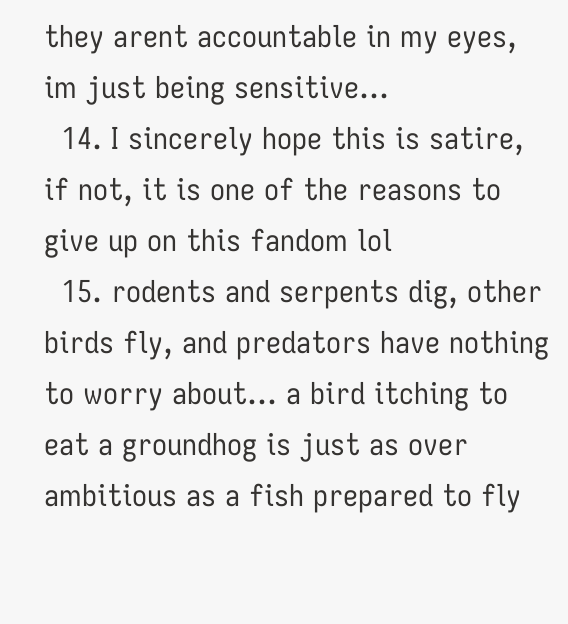they arent accountable in my eyes, im just being sensitive...
  14. I sincerely hope this is satire, if not, it is one of the reasons to give up on this fandom lol
  15. rodents and serpents dig, other birds fly, and predators have nothing to worry about... a bird itching to eat a groundhog is just as over ambitious as a fish prepared to fly